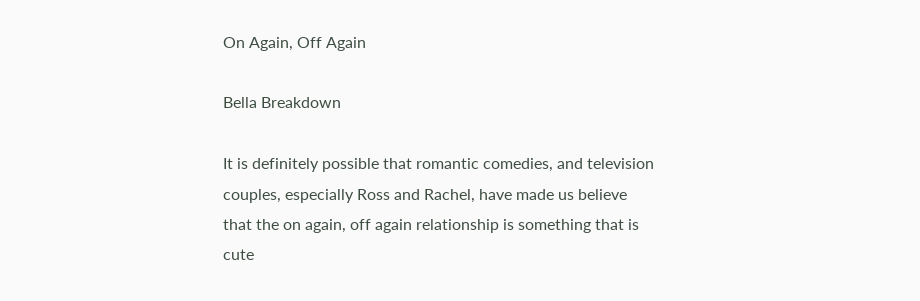On Again, Off Again

Bella Breakdown

It is definitely possible that romantic comedies, and television couples, especially Ross and Rachel, have made us believe that the on again, off again relationship is something that is cute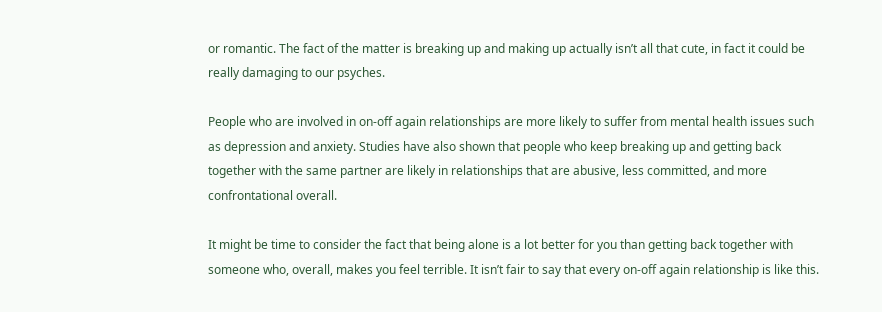or romantic. The fact of the matter is breaking up and making up actually isn’t all that cute, in fact it could be really damaging to our psyches.

People who are involved in on-off again relationships are more likely to suffer from mental health issues such as depression and anxiety. Studies have also shown that people who keep breaking up and getting back together with the same partner are likely in relationships that are abusive, less committed, and more confrontational overall.

It might be time to consider the fact that being alone is a lot better for you than getting back together with someone who, overall, makes you feel terrible. It isn’t fair to say that every on-off again relationship is like this.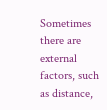Sometimes there are external factors, such as distance,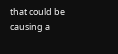that could be causing a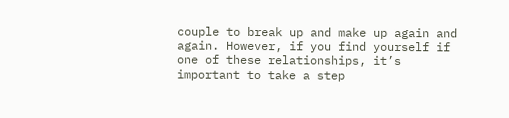couple to break up and make up again and again. However, if you find yourself if one of these relationships, it’s important to take a step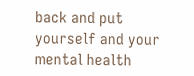back and put yourself and your mental health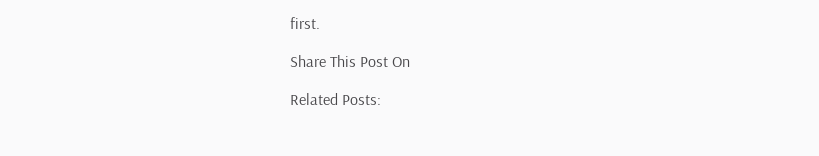first.

Share This Post On

Related Posts: